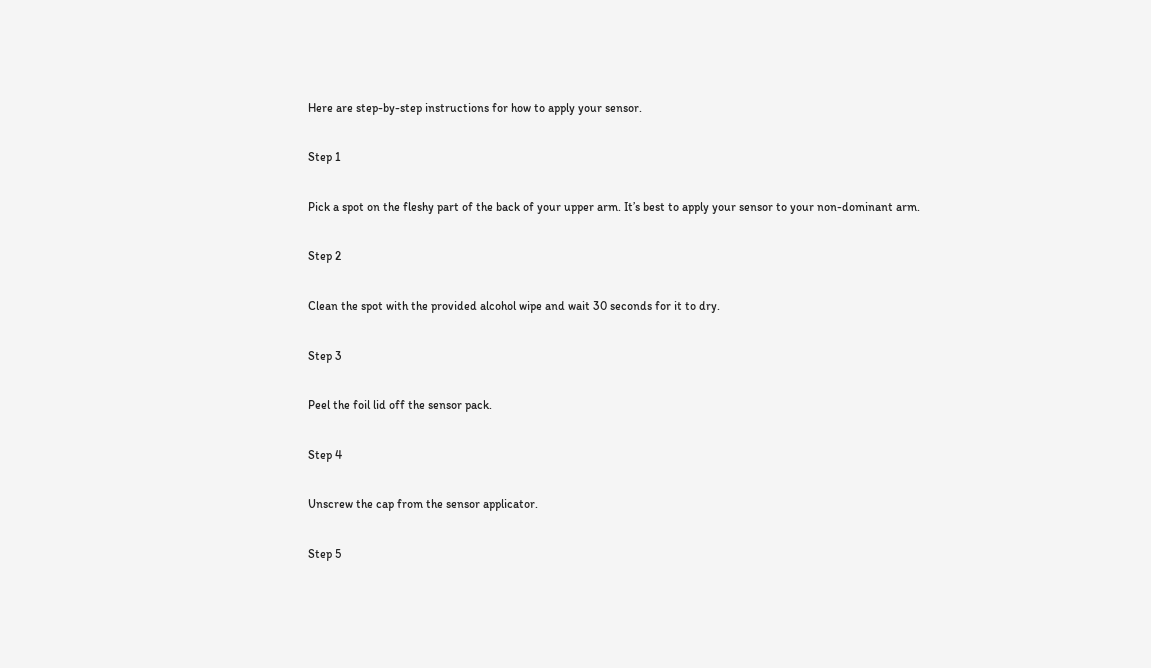Here are step-by-step instructions for how to apply your sensor.

Step 1

Pick a spot on the fleshy part of the back of your upper arm. It’s best to apply your sensor to your non-dominant arm.

Step 2

Clean the spot with the provided alcohol wipe and wait 30 seconds for it to dry.

Step 3

Peel the foil lid off the sensor pack.

Step 4

Unscrew the cap from the sensor applicator.

Step 5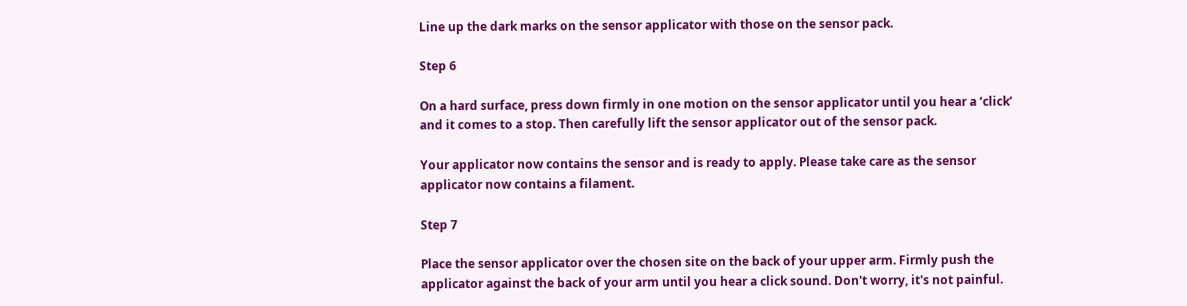Line up the dark marks on the sensor applicator with those on the sensor pack.

Step 6

On a hard surface, press down firmly in one motion on the sensor applicator until you hear a ‘click’ and it comes to a stop. Then carefully lift the sensor applicator out of the sensor pack.

Your applicator now contains the sensor and is ready to apply. Please take care as the sensor applicator now contains a filament.

Step 7

Place the sensor applicator over the chosen site on the back of your upper arm. Firmly push the applicator against the back of your arm until you hear a click sound. Don't worry, it's not painful.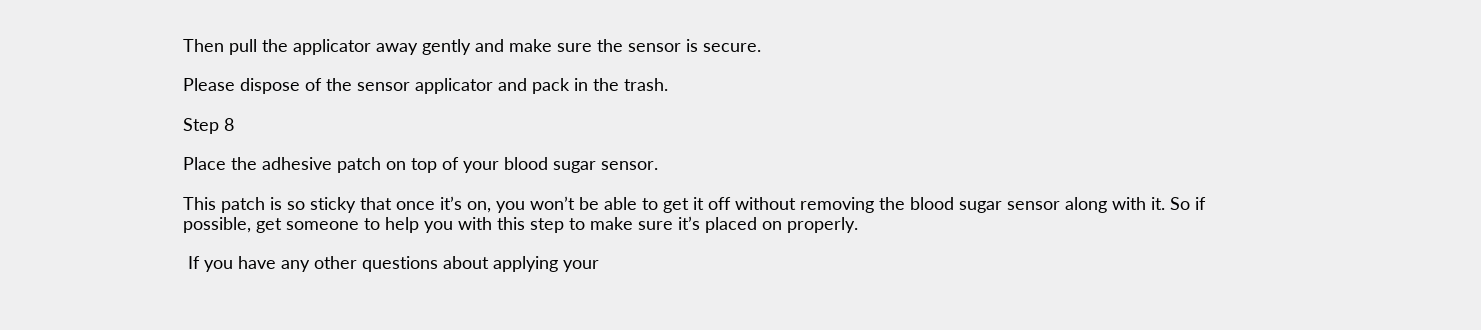Then pull the applicator away gently and make sure the sensor is secure.

Please dispose of the sensor applicator and pack in the trash.

Step 8

Place the adhesive patch on top of your blood sugar sensor.

This patch is so sticky that once it’s on, you won’t be able to get it off without removing the blood sugar sensor along with it. So if possible, get someone to help you with this step to make sure it’s placed on properly.

 If you have any other questions about applying your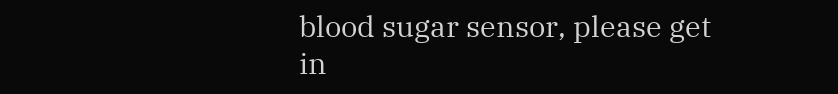blood sugar sensor, please get in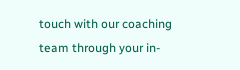touch with our coaching team through your in-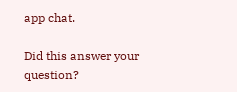app chat.

Did this answer your question?